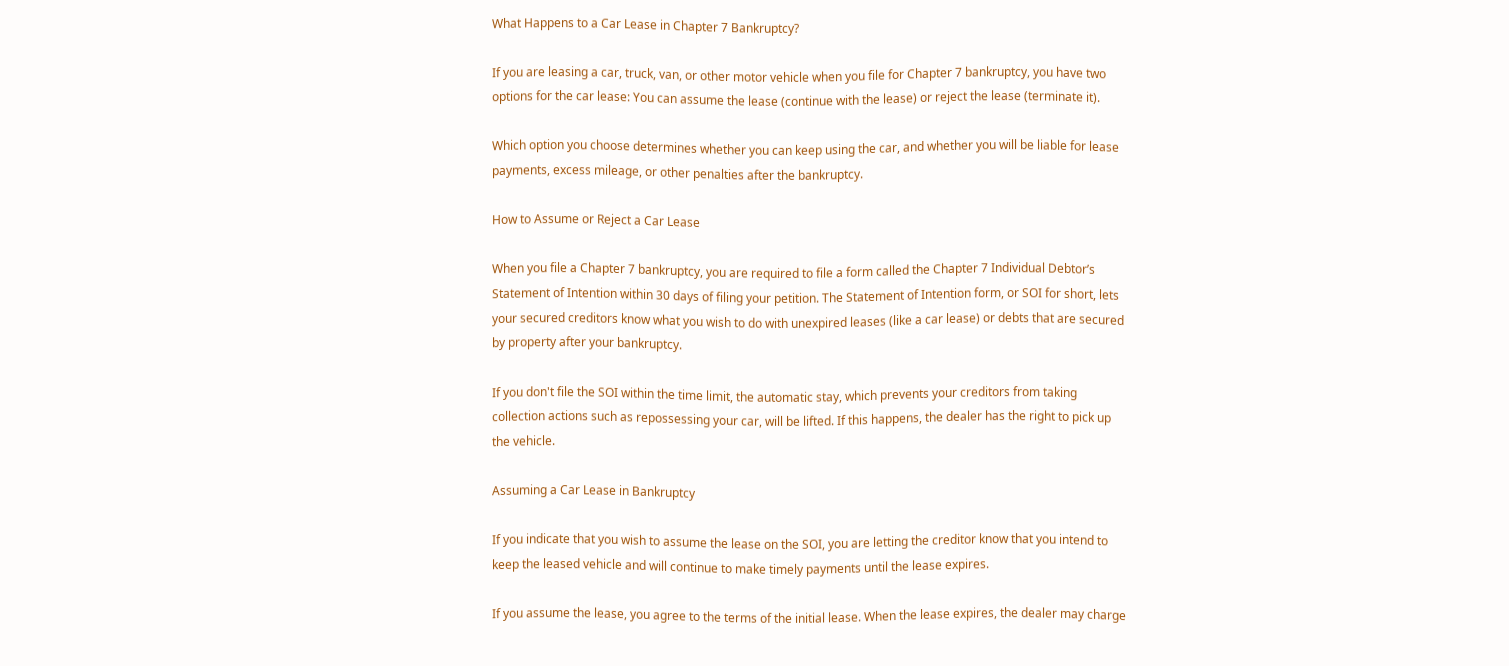What Happens to a Car Lease in Chapter 7 Bankruptcy?

If you are leasing a car, truck, van, or other motor vehicle when you file for Chapter 7 bankruptcy, you have two options for the car lease: You can assume the lease (continue with the lease) or reject the lease (terminate it).

Which option you choose determines whether you can keep using the car, and whether you will be liable for lease payments, excess mileage, or other penalties after the bankruptcy.

How to Assume or Reject a Car Lease

When you file a Chapter 7 bankruptcy, you are required to file a form called the Chapter 7 Individual Debtor’s Statement of Intention within 30 days of filing your petition. The Statement of Intention form, or SOI for short, lets your secured creditors know what you wish to do with unexpired leases (like a car lease) or debts that are secured by property after your bankruptcy.

If you don't file the SOI within the time limit, the automatic stay, which prevents your creditors from taking collection actions such as repossessing your car, will be lifted. If this happens, the dealer has the right to pick up the vehicle.

Assuming a Car Lease in Bankruptcy

If you indicate that you wish to assume the lease on the SOI, you are letting the creditor know that you intend to keep the leased vehicle and will continue to make timely payments until the lease expires.

If you assume the lease, you agree to the terms of the initial lease. When the lease expires, the dealer may charge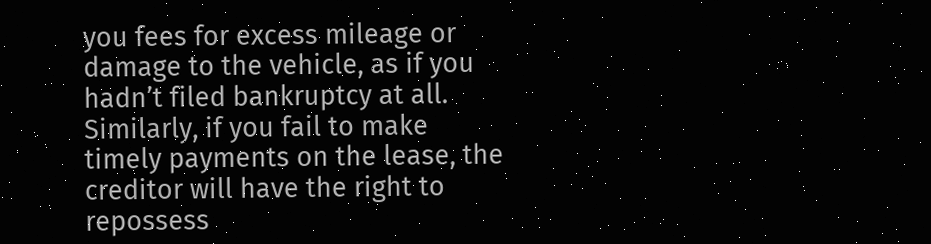you fees for excess mileage or damage to the vehicle, as if you hadn’t filed bankruptcy at all. Similarly, if you fail to make timely payments on the lease, the creditor will have the right to repossess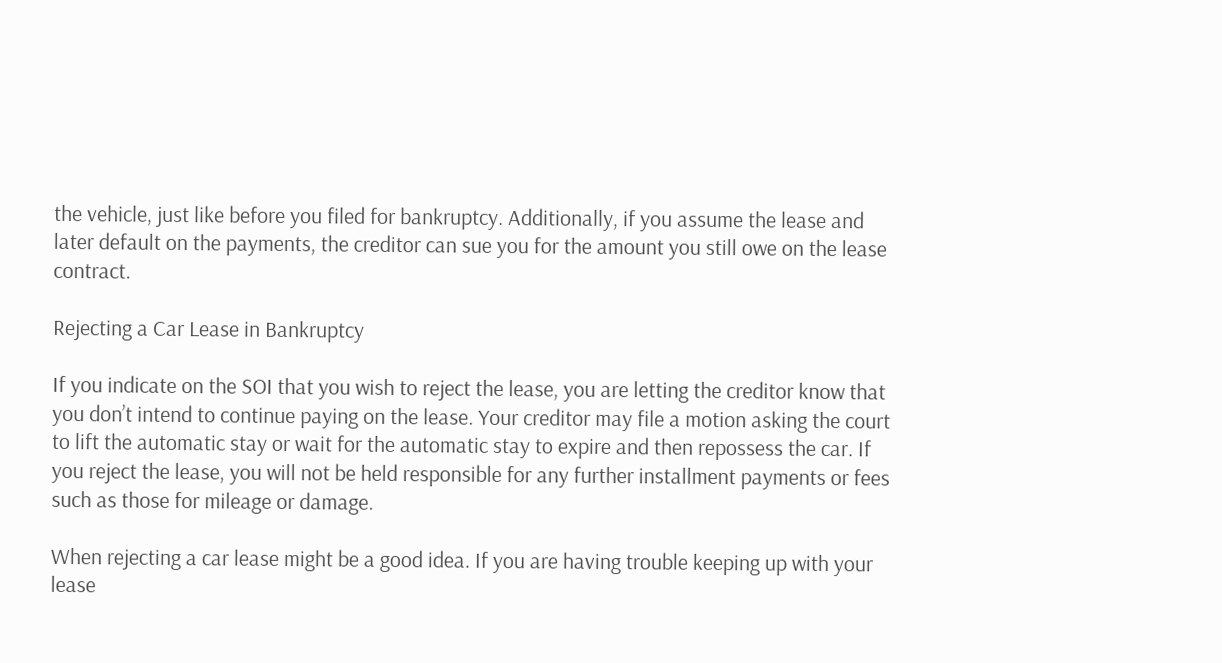the vehicle, just like before you filed for bankruptcy. Additionally, if you assume the lease and later default on the payments, the creditor can sue you for the amount you still owe on the lease contract.

Rejecting a Car Lease in Bankruptcy

If you indicate on the SOI that you wish to reject the lease, you are letting the creditor know that you don’t intend to continue paying on the lease. Your creditor may file a motion asking the court to lift the automatic stay or wait for the automatic stay to expire and then repossess the car. If you reject the lease, you will not be held responsible for any further installment payments or fees such as those for mileage or damage.

When rejecting a car lease might be a good idea. If you are having trouble keeping up with your lease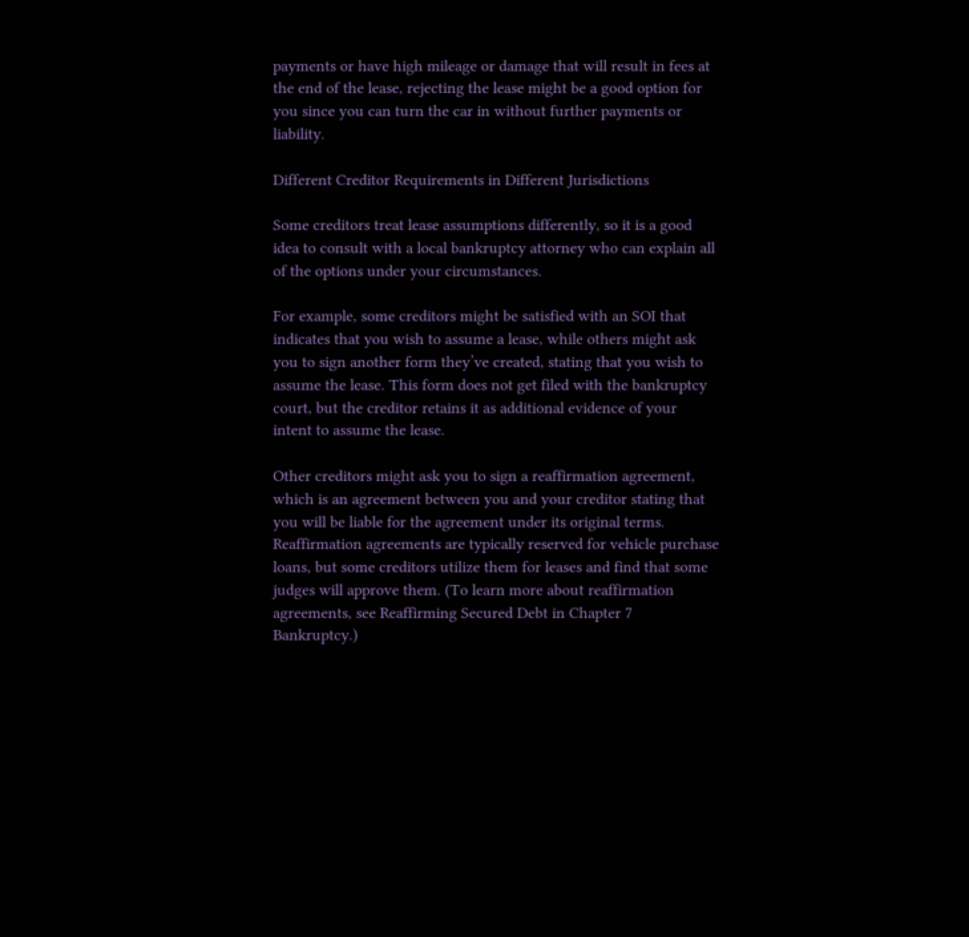payments or have high mileage or damage that will result in fees at the end of the lease, rejecting the lease might be a good option for you since you can turn the car in without further payments or liability.

Different Creditor Requirements in Different Jurisdictions

Some creditors treat lease assumptions differently, so it is a good idea to consult with a local bankruptcy attorney who can explain all of the options under your circumstances.

For example, some creditors might be satisfied with an SOI that indicates that you wish to assume a lease, while others might ask you to sign another form they’ve created, stating that you wish to assume the lease. This form does not get filed with the bankruptcy court, but the creditor retains it as additional evidence of your intent to assume the lease.

Other creditors might ask you to sign a reaffirmation agreement, which is an agreement between you and your creditor stating that you will be liable for the agreement under its original terms. Reaffirmation agreements are typically reserved for vehicle purchase loans, but some creditors utilize them for leases and find that some judges will approve them. (To learn more about reaffirmation agreements, see Reaffirming Secured Debt in Chapter 7 Bankruptcy.)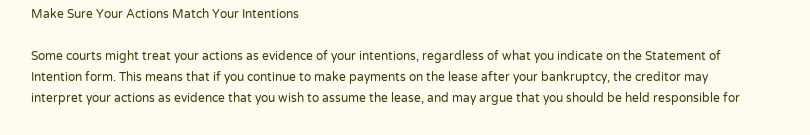Make Sure Your Actions Match Your Intentions

Some courts might treat your actions as evidence of your intentions, regardless of what you indicate on the Statement of Intention form. This means that if you continue to make payments on the lease after your bankruptcy, the creditor may interpret your actions as evidence that you wish to assume the lease, and may argue that you should be held responsible for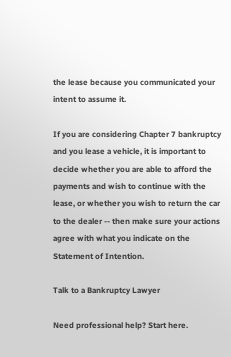the lease because you communicated your intent to assume it.

If you are considering Chapter 7 bankruptcy and you lease a vehicle, it is important to decide whether you are able to afford the payments and wish to continue with the lease, or whether you wish to return the car to the dealer -- then make sure your actions agree with what you indicate on the Statement of Intention.

Talk to a Bankruptcy Lawyer

Need professional help? Start here.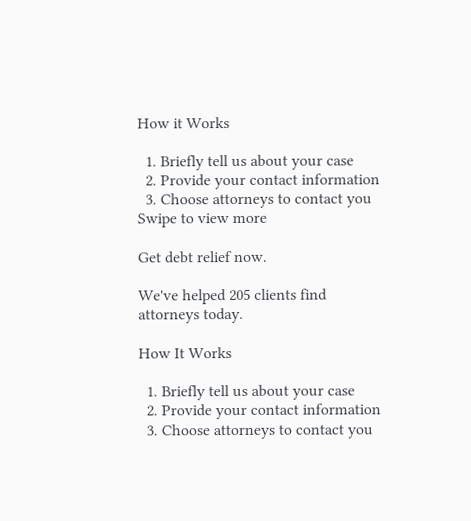How it Works

  1. Briefly tell us about your case
  2. Provide your contact information
  3. Choose attorneys to contact you
Swipe to view more

Get debt relief now.

We've helped 205 clients find attorneys today.

How It Works

  1. Briefly tell us about your case
  2. Provide your contact information
  3. Choose attorneys to contact you